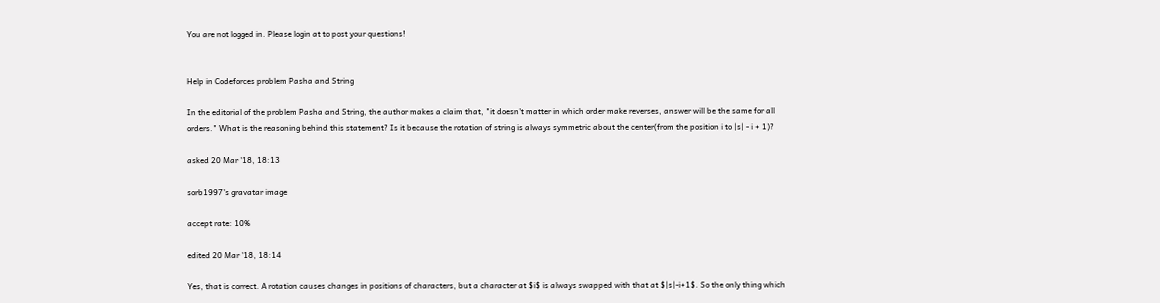You are not logged in. Please login at to post your questions!


Help in Codeforces problem Pasha and String

In the editorial of the problem Pasha and String, the author makes a claim that, "it doesn't matter in which order make reverses, answer will be the same for all orders." What is the reasoning behind this statement? Is it because the rotation of string is always symmetric about the center(from the position i to |s| - i + 1)?

asked 20 Mar '18, 18:13

sorb1997's gravatar image

accept rate: 10%

edited 20 Mar '18, 18:14

Yes, that is correct. A rotation causes changes in positions of characters, but a character at $i$ is always swapped with that at $|s|-i+1$. So the only thing which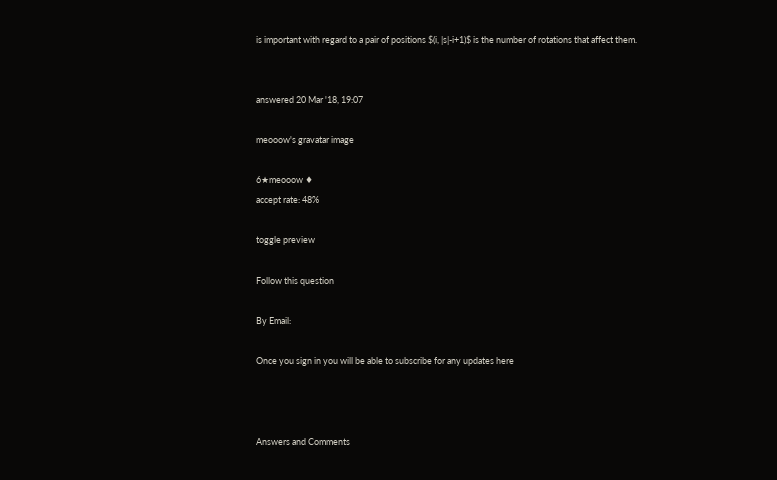is important with regard to a pair of positions $(i, |s|-i+1)$ is the number of rotations that affect them.


answered 20 Mar '18, 19:07

meooow's gravatar image

6★meooow ♦
accept rate: 48%

toggle preview

Follow this question

By Email:

Once you sign in you will be able to subscribe for any updates here



Answers and Comments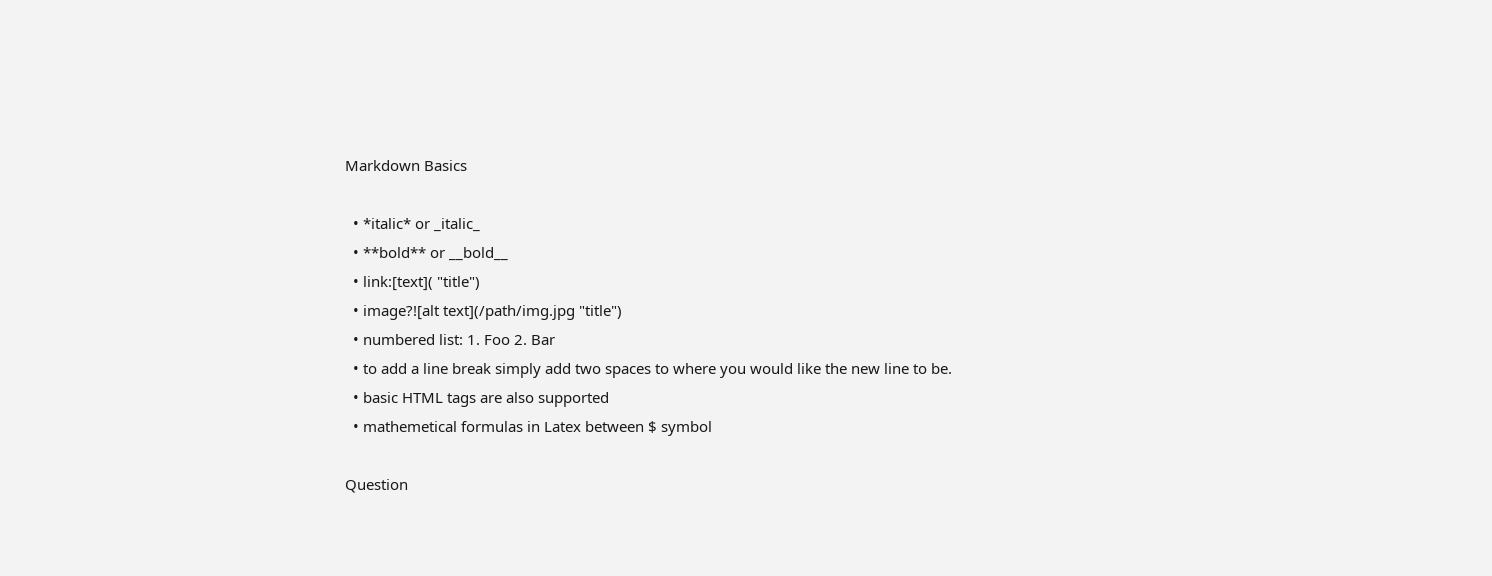Markdown Basics

  • *italic* or _italic_
  • **bold** or __bold__
  • link:[text]( "title")
  • image?![alt text](/path/img.jpg "title")
  • numbered list: 1. Foo 2. Bar
  • to add a line break simply add two spaces to where you would like the new line to be.
  • basic HTML tags are also supported
  • mathemetical formulas in Latex between $ symbol

Question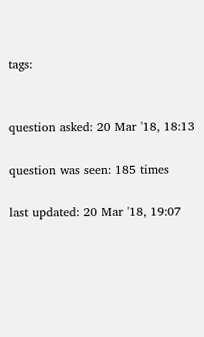tags:


question asked: 20 Mar '18, 18:13

question was seen: 185 times

last updated: 20 Mar '18, 19:07